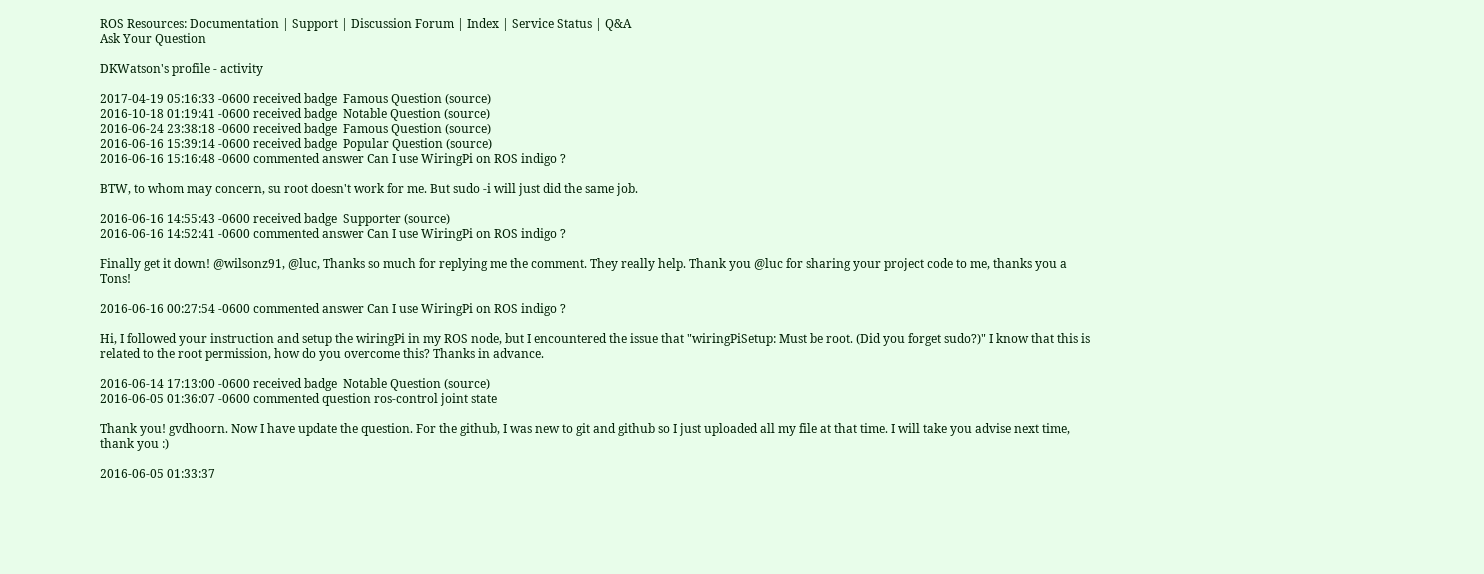ROS Resources: Documentation | Support | Discussion Forum | Index | Service Status | Q&A
Ask Your Question

DKWatson's profile - activity

2017-04-19 05:16:33 -0600 received badge  Famous Question (source)
2016-10-18 01:19:41 -0600 received badge  Notable Question (source)
2016-06-24 23:38:18 -0600 received badge  Famous Question (source)
2016-06-16 15:39:14 -0600 received badge  Popular Question (source)
2016-06-16 15:16:48 -0600 commented answer Can I use WiringPi on ROS indigo ?

BTW, to whom may concern, su root doesn't work for me. But sudo -i will just did the same job.

2016-06-16 14:55:43 -0600 received badge  Supporter (source)
2016-06-16 14:52:41 -0600 commented answer Can I use WiringPi on ROS indigo ?

Finally get it down! @wilsonz91, @luc, Thanks so much for replying me the comment. They really help. Thank you @luc for sharing your project code to me, thanks you a Tons!

2016-06-16 00:27:54 -0600 commented answer Can I use WiringPi on ROS indigo ?

Hi, I followed your instruction and setup the wiringPi in my ROS node, but I encountered the issue that "wiringPiSetup: Must be root. (Did you forget sudo?)" I know that this is related to the root permission, how do you overcome this? Thanks in advance.

2016-06-14 17:13:00 -0600 received badge  Notable Question (source)
2016-06-05 01:36:07 -0600 commented question ros-control joint state

Thank you! gvdhoorn. Now I have update the question. For the github, I was new to git and github so I just uploaded all my file at that time. I will take you advise next time, thank you :)

2016-06-05 01:33:37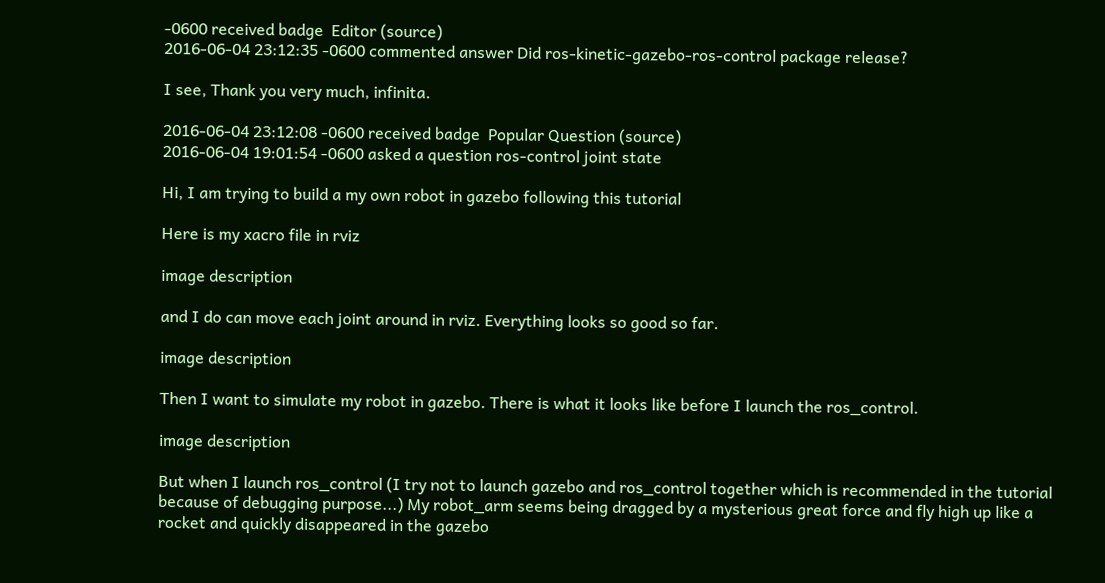-0600 received badge  Editor (source)
2016-06-04 23:12:35 -0600 commented answer Did ros-kinetic-gazebo-ros-control package release?

I see, Thank you very much, infinita.

2016-06-04 23:12:08 -0600 received badge  Popular Question (source)
2016-06-04 19:01:54 -0600 asked a question ros-control joint state

Hi, I am trying to build a my own robot in gazebo following this tutorial

Here is my xacro file in rviz

image description

and I do can move each joint around in rviz. Everything looks so good so far.

image description

Then I want to simulate my robot in gazebo. There is what it looks like before I launch the ros_control.

image description

But when I launch ros_control (I try not to launch gazebo and ros_control together which is recommended in the tutorial because of debugging purpose...) My robot_arm seems being dragged by a mysterious great force and fly high up like a rocket and quickly disappeared in the gazebo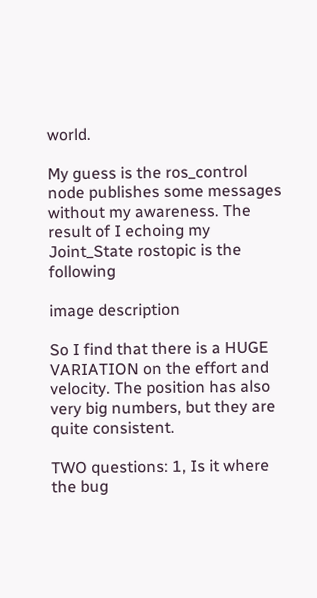world.

My guess is the ros_control node publishes some messages without my awareness. The result of I echoing my Joint_State rostopic is the following

image description

So I find that there is a HUGE VARIATION on the effort and velocity. The position has also very big numbers, but they are quite consistent.

TWO questions: 1, Is it where the bug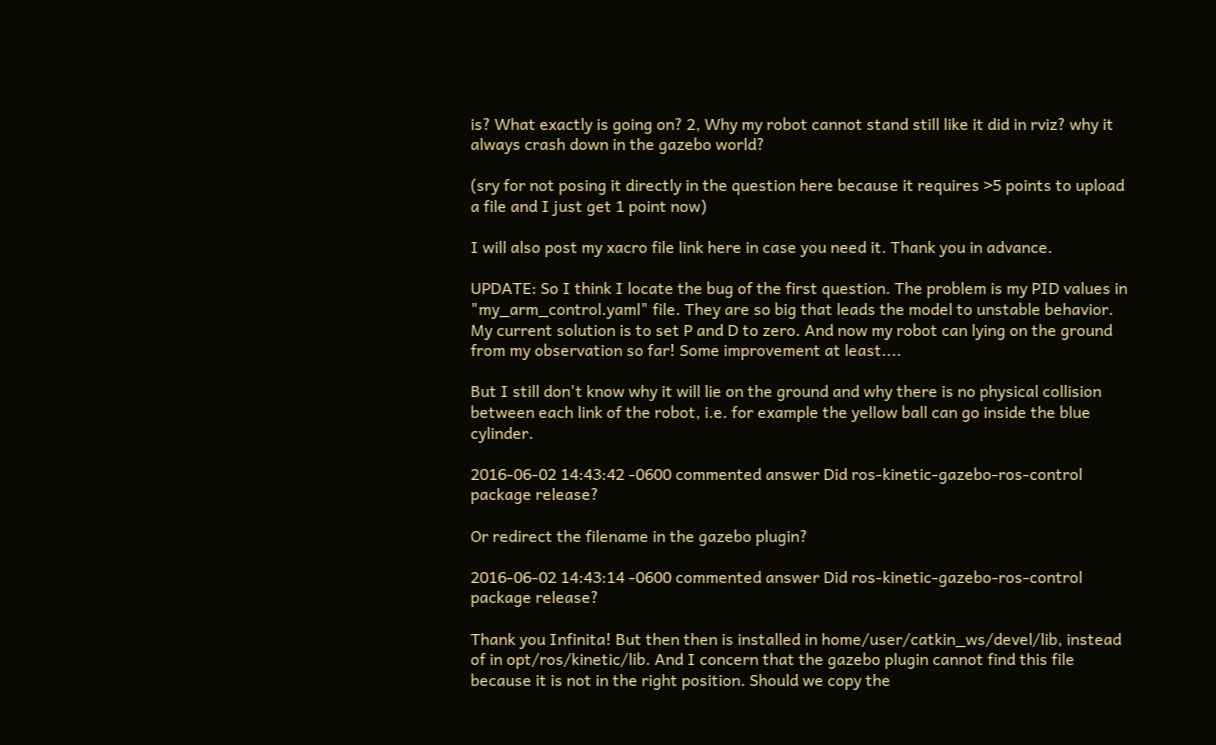is? What exactly is going on? 2, Why my robot cannot stand still like it did in rviz? why it always crash down in the gazebo world?

(sry for not posing it directly in the question here because it requires >5 points to upload a file and I just get 1 point now)

I will also post my xacro file link here in case you need it. Thank you in advance.

UPDATE: So I think I locate the bug of the first question. The problem is my PID values in "my_arm_control.yaml" file. They are so big that leads the model to unstable behavior. My current solution is to set P and D to zero. And now my robot can lying on the ground from my observation so far! Some improvement at least....

But I still don't know why it will lie on the ground and why there is no physical collision between each link of the robot, i.e. for example the yellow ball can go inside the blue cylinder.

2016-06-02 14:43:42 -0600 commented answer Did ros-kinetic-gazebo-ros-control package release?

Or redirect the filename in the gazebo plugin?

2016-06-02 14:43:14 -0600 commented answer Did ros-kinetic-gazebo-ros-control package release?

Thank you Infinita! But then then is installed in home/user/catkin_ws/devel/lib, instead of in opt/ros/kinetic/lib. And I concern that the gazebo plugin cannot find this file because it is not in the right position. Should we copy the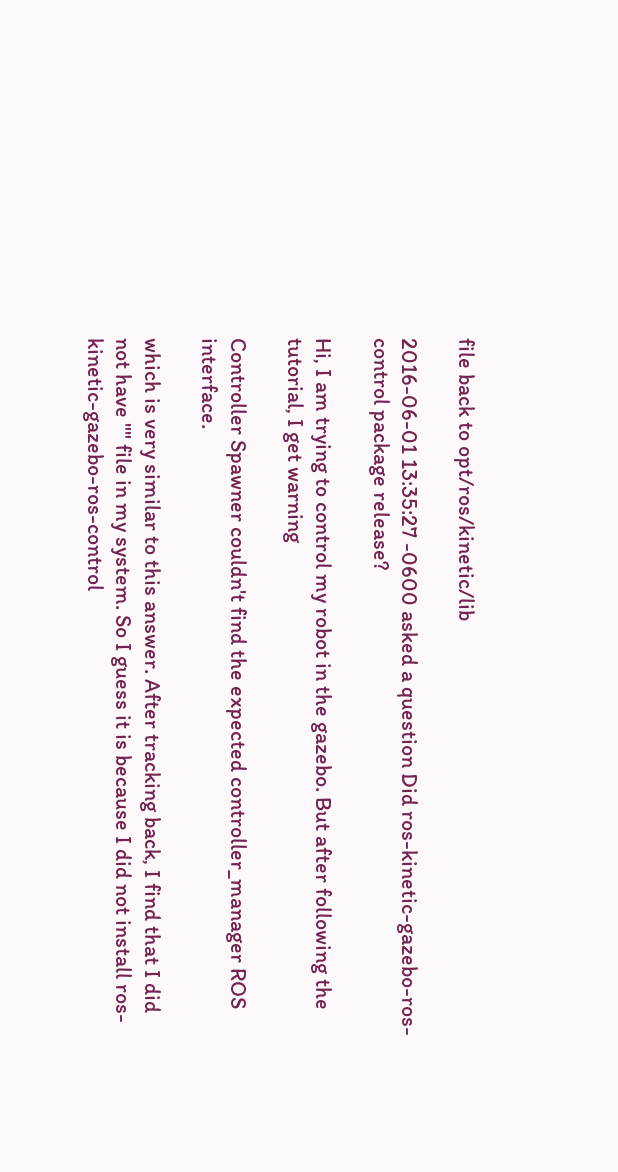file back to opt/ros/kinetic/lib

2016-06-01 13:35:27 -0600 asked a question Did ros-kinetic-gazebo-ros-control package release?

Hi, I am trying to control my robot in the gazebo. But after following the tutorial, I get warning

Controller Spawner couldn't find the expected controller_manager ROS interface.

which is very similar to this answer. After tracking back, I find that I did not have "" file in my system. So I guess it is because I did not install ros-kinetic-gazebo-ros-control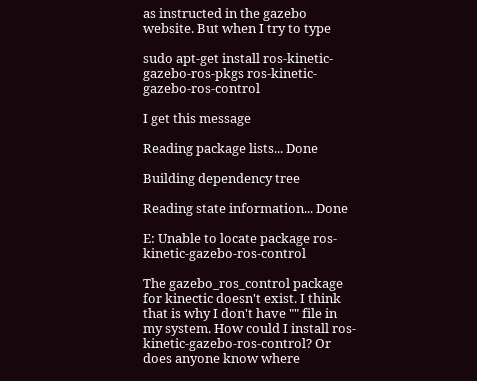as instructed in the gazebo website. But when I try to type

sudo apt-get install ros-kinetic-gazebo-ros-pkgs ros-kinetic-gazebo-ros-control

I get this message

Reading package lists... Done

Building dependency tree

Reading state information... Done

E: Unable to locate package ros-kinetic-gazebo-ros-control

The gazebo_ros_control package for kinectic doesn't exist. I think that is why I don't have "" file in my system. How could I install ros-kinetic-gazebo-ros-control? Or does anyone know where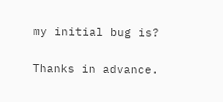my initial bug is?

Thanks in advance.